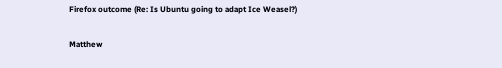Firefox outcome (Re: Is Ubuntu going to adapt Ice Weasel?)

Matthew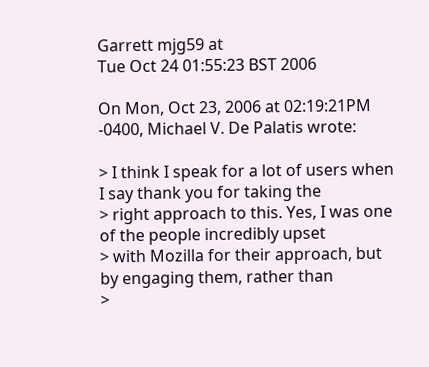Garrett mjg59 at
Tue Oct 24 01:55:23 BST 2006

On Mon, Oct 23, 2006 at 02:19:21PM -0400, Michael V. De Palatis wrote:

> I think I speak for a lot of users when I say thank you for taking the
> right approach to this. Yes, I was one of the people incredibly upset
> with Mozilla for their approach, but by engaging them, rather than
>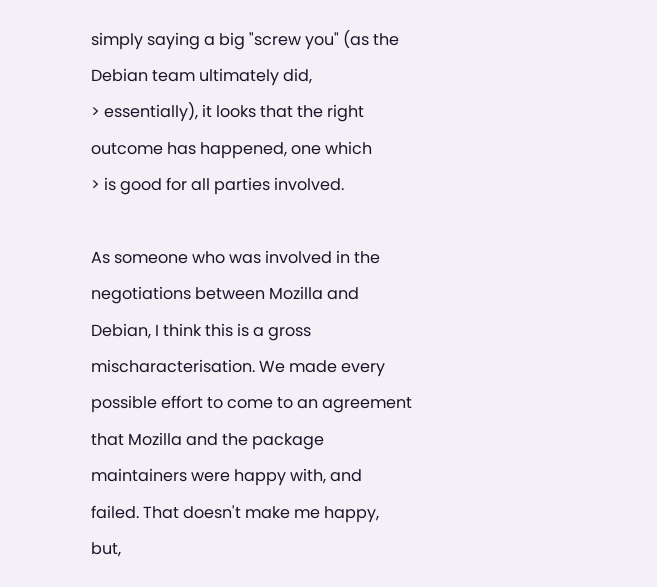simply saying a big "screw you" (as the Debian team ultimately did,
> essentially), it looks that the right outcome has happened, one which
> is good for all parties involved.

As someone who was involved in the negotiations between Mozilla and
Debian, I think this is a gross mischaracterisation. We made every
possible effort to come to an agreement that Mozilla and the package
maintainers were happy with, and failed. That doesn't make me happy,
but,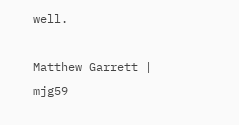well.

Matthew Garrett | mjg59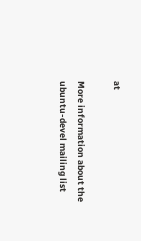at

More information about the ubuntu-devel mailing list